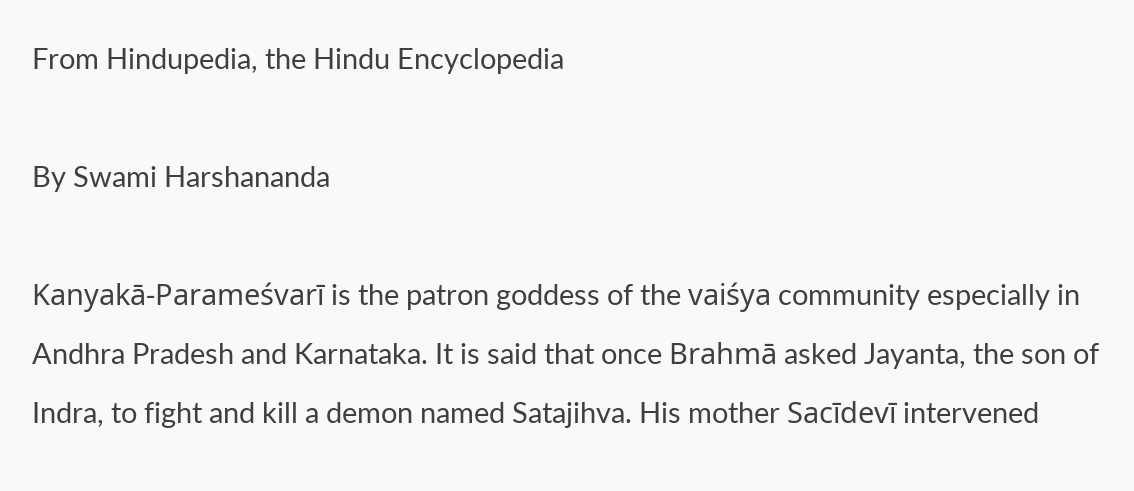From Hindupedia, the Hindu Encyclopedia

By Swami Harshananda

Kanyakā-Parameśvarī is the patron goddess of the vaiśya community especially in Andhra Pradesh and Karnataka. It is said that once Brahmā asked Jayanta, the son of Indra, to fight and kill a demon named Satajihva. His mother Sacīdevī intervened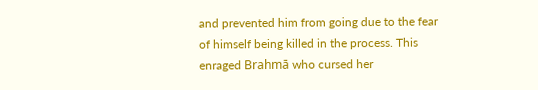and prevented him from going due to the fear of himself being killed in the process. This enraged Brahmā who cursed her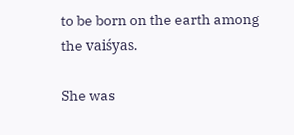to be born on the earth among the vaiśyas.

She was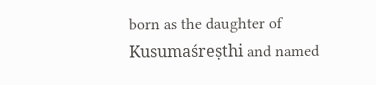born as the daughter of Kusumaśreṣthi and named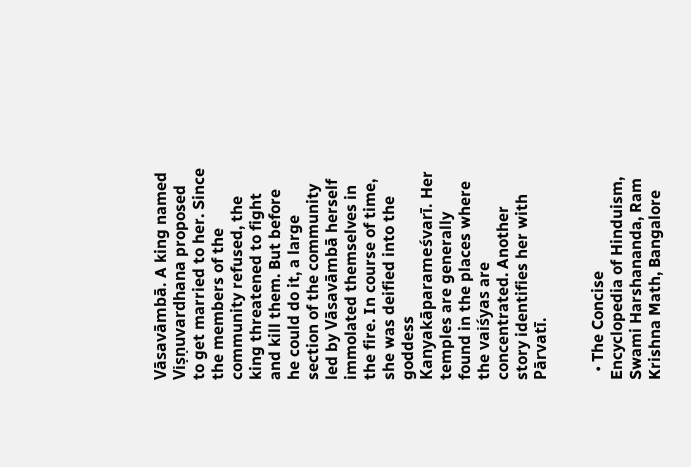Vāsavāmbā. A king named Viṣṇuvardhana proposed to get married to her. Since the members of the community refused, the king threatened to fight and kill them. But before he could do it, a large section of the community led by Vāsavāmbā herself immolated themselves in the fire. In course of time, she was deified into the goddess Kanyakāparameśvarī. Her temples are generally found in the places where the vaiśyas are concentrated. Another story identifies her with Pārvatī.


  • The Concise Encyclopedia of Hinduism, Swami Harshananda, Ram Krishna Math, Bangalore